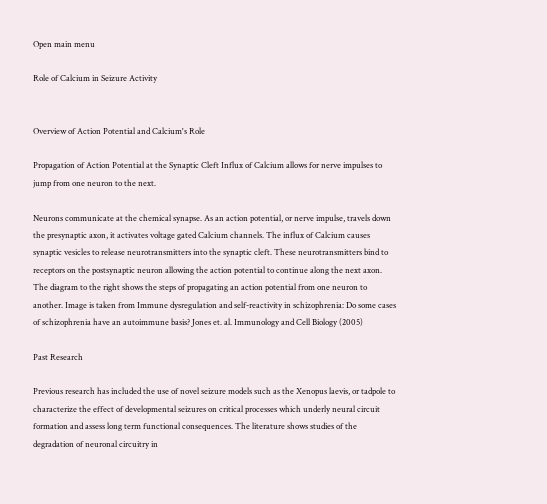Open main menu

Role of Calcium in Seizure Activity


Overview of Action Potential and Calcium's Role

Propagation of Action Potential at the Synaptic Cleft Influx of Calcium allows for nerve impulses to jump from one neuron to the next.

Neurons communicate at the chemical synapse. As an action potential, or nerve impulse, travels down the presynaptic axon, it activates voltage gated Calcium channels. The influx of Calcium causes synaptic vesicles to release neurotransmitters into the synaptic cleft. These neurotransmitters bind to receptors on the postsynaptic neuron allowing the action potential to continue along the next axon. The diagram to the right shows the steps of propagating an action potential from one neuron to another. Image is taken from Immune dysregulation and self-reactivity in schizophrenia: Do some cases of schizophrenia have an autoimmune basis? Jones et. al. Immunology and Cell Biology (2005)

Past Research

Previous research has included the use of novel seizure models such as the Xenopus laevis, or tadpole to characterize the effect of developmental seizures on critical processes which underly neural circuit formation and assess long term functional consequences. The literature shows studies of the degradation of neuronal circuitry in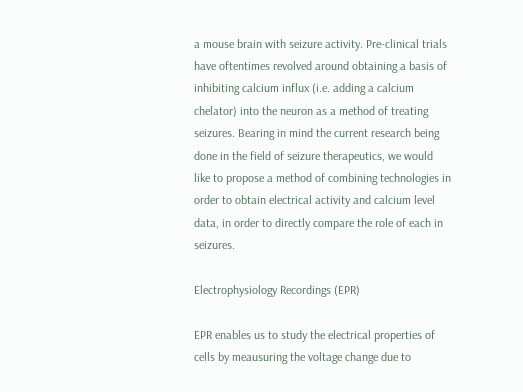a mouse brain with seizure activity. Pre-clinical trials have oftentimes revolved around obtaining a basis of inhibiting calcium influx (i.e. adding a calcium chelator) into the neuron as a method of treating seizures. Bearing in mind the current research being done in the field of seizure therapeutics, we would like to propose a method of combining technologies in order to obtain electrical activity and calcium level data, in order to directly compare the role of each in seizures.

Electrophysiology Recordings (EPR)

EPR enables us to study the electrical properties of cells by meausuring the voltage change due to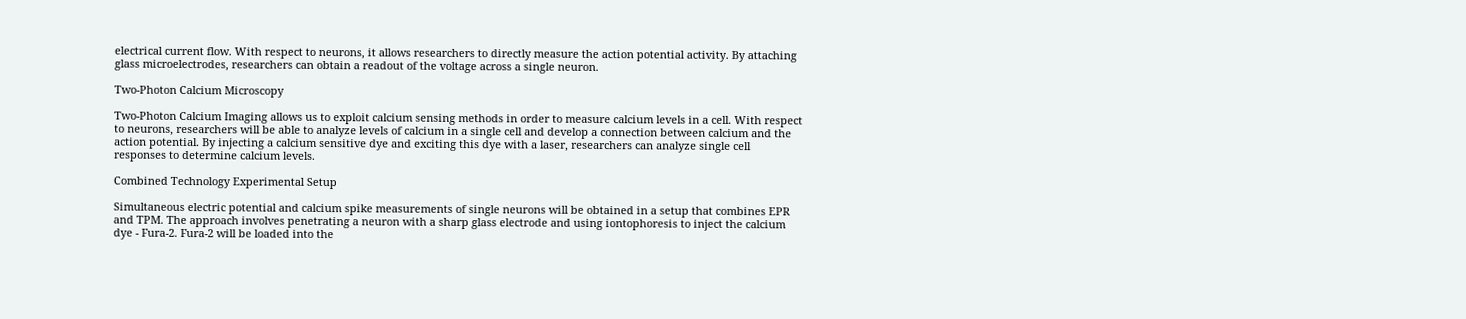electrical current flow. With respect to neurons, it allows researchers to directly measure the action potential activity. By attaching glass microelectrodes, researchers can obtain a readout of the voltage across a single neuron.

Two-Photon Calcium Microscopy

Two-Photon Calcium Imaging allows us to exploit calcium sensing methods in order to measure calcium levels in a cell. With respect to neurons, researchers will be able to analyze levels of calcium in a single cell and develop a connection between calcium and the action potential. By injecting a calcium sensitive dye and exciting this dye with a laser, researchers can analyze single cell responses to determine calcium levels.

Combined Technology Experimental Setup

Simultaneous electric potential and calcium spike measurements of single neurons will be obtained in a setup that combines EPR and TPM. The approach involves penetrating a neuron with a sharp glass electrode and using iontophoresis to inject the calcium dye - Fura-2. Fura-2 will be loaded into the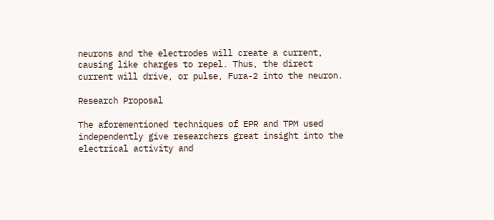neurons and the electrodes will create a current, causing like charges to repel. Thus, the direct current will drive, or pulse, Fura-2 into the neuron.

Research Proposal

The aforementioned techniques of EPR and TPM used independently give researchers great insight into the electrical activity and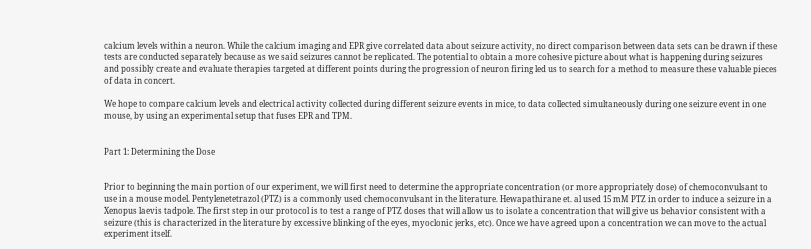calcium levels within a neuron. While the calcium imaging and EPR give correlated data about seizure activity, no direct comparison between data sets can be drawn if these tests are conducted separately because as we said seizures cannot be replicated. The potential to obtain a more cohesive picture about what is happening during seizures and possibly create and evaluate therapies targeted at different points during the progression of neuron firing led us to search for a method to measure these valuable pieces of data in concert.

We hope to compare calcium levels and electrical activity collected during different seizure events in mice, to data collected simultaneously during one seizure event in one mouse, by using an experimental setup that fuses EPR and TPM.


Part 1: Determining the Dose


Prior to beginning the main portion of our experiment, we will first need to determine the appropriate concentration (or more appropriately dose) of chemoconvulsant to use in a mouse model. Pentylenetetrazol (PTZ) is a commonly used chemoconvulsant in the literature. Hewapathirane et. al used 15 mM PTZ in order to induce a seizure in a Xenopus laevis tadpole. The first step in our protocol is to test a range of PTZ doses that will allow us to isolate a concentration that will give us behavior consistent with a seizure (this is characterized in the literature by excessive blinking of the eyes, myoclonic jerks, etc). Once we have agreed upon a concentration we can move to the actual experiment itself.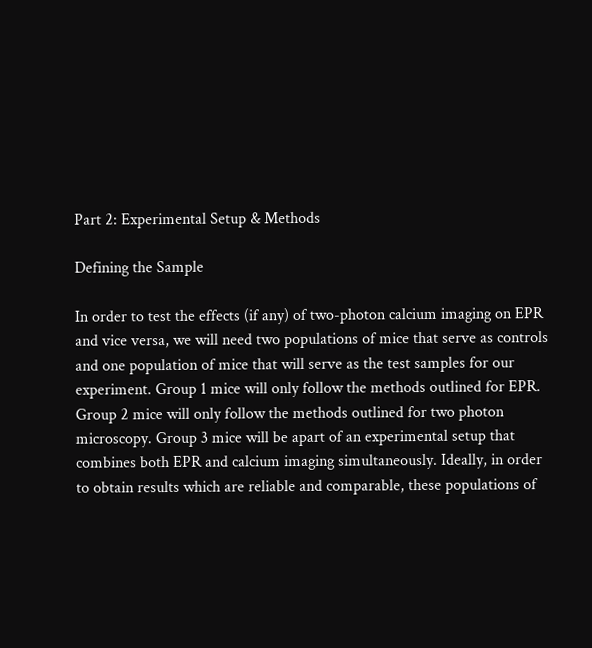Part 2: Experimental Setup & Methods

Defining the Sample

In order to test the effects (if any) of two-photon calcium imaging on EPR and vice versa, we will need two populations of mice that serve as controls and one population of mice that will serve as the test samples for our experiment. Group 1 mice will only follow the methods outlined for EPR. Group 2 mice will only follow the methods outlined for two photon microscopy. Group 3 mice will be apart of an experimental setup that combines both EPR and calcium imaging simultaneously. Ideally, in order to obtain results which are reliable and comparable, these populations of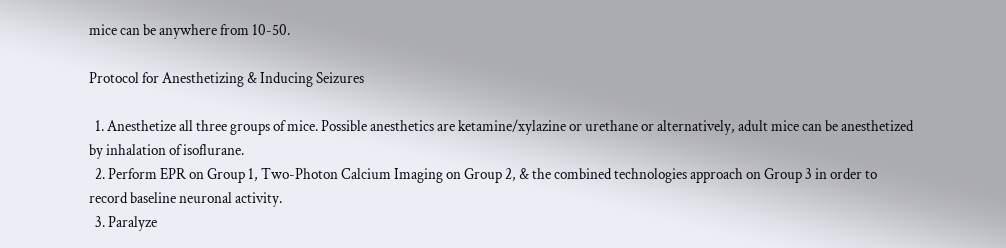mice can be anywhere from 10-50.

Protocol for Anesthetizing & Inducing Seizures

  1. Anesthetize all three groups of mice. Possible anesthetics are ketamine/xylazine or urethane or alternatively, adult mice can be anesthetized by inhalation of isoflurane.
  2. Perform EPR on Group 1, Two-Photon Calcium Imaging on Group 2, & the combined technologies approach on Group 3 in order to record baseline neuronal activity.
  3. Paralyze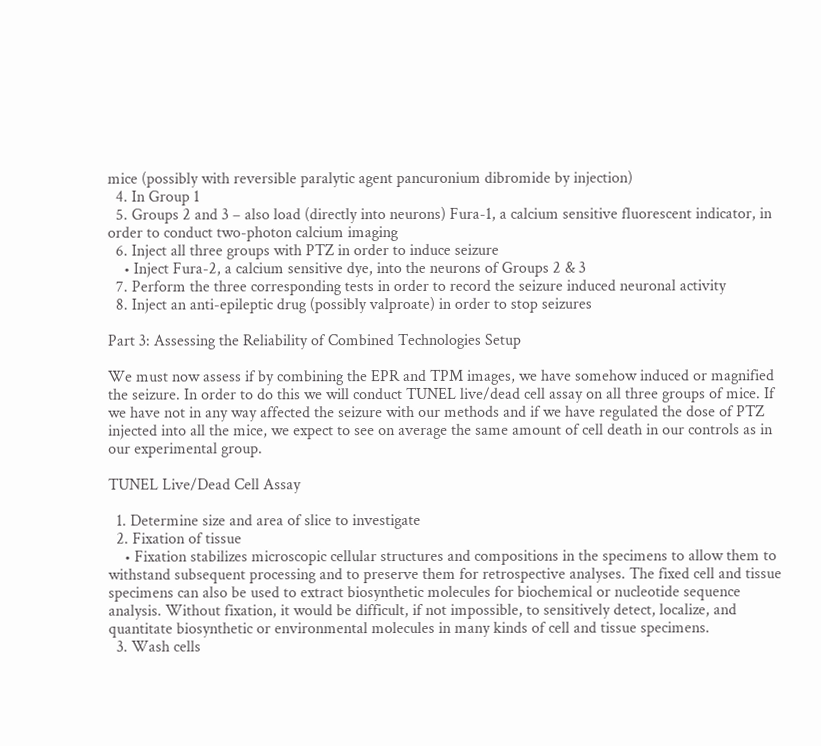mice (possibly with reversible paralytic agent pancuronium dibromide by injection)
  4. In Group 1
  5. Groups 2 and 3 – also load (directly into neurons) Fura-1, a calcium sensitive fluorescent indicator, in order to conduct two-photon calcium imaging
  6. Inject all three groups with PTZ in order to induce seizure
    • Inject Fura-2, a calcium sensitive dye, into the neurons of Groups 2 & 3
  7. Perform the three corresponding tests in order to record the seizure induced neuronal activity
  8. Inject an anti-epileptic drug (possibly valproate) in order to stop seizures

Part 3: Assessing the Reliability of Combined Technologies Setup

We must now assess if by combining the EPR and TPM images, we have somehow induced or magnified the seizure. In order to do this we will conduct TUNEL live/dead cell assay on all three groups of mice. If we have not in any way affected the seizure with our methods and if we have regulated the dose of PTZ injected into all the mice, we expect to see on average the same amount of cell death in our controls as in our experimental group.

TUNEL Live/Dead Cell Assay

  1. Determine size and area of slice to investigate
  2. Fixation of tissue
    • Fixation stabilizes microscopic cellular structures and compositions in the specimens to allow them to withstand subsequent processing and to preserve them for retrospective analyses. The fixed cell and tissue specimens can also be used to extract biosynthetic molecules for biochemical or nucleotide sequence analysis. Without fixation, it would be difficult, if not impossible, to sensitively detect, localize, and quantitate biosynthetic or environmental molecules in many kinds of cell and tissue specimens.
  3. Wash cells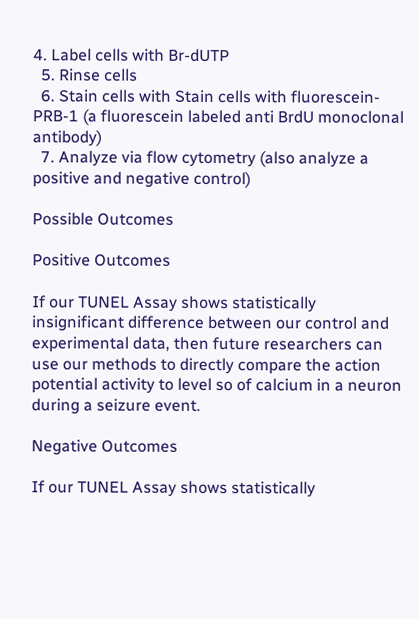4. Label cells with Br-dUTP
  5. Rinse cells
  6. Stain cells with Stain cells with fluorescein-PRB-1 (a fluorescein labeled anti BrdU monoclonal antibody)
  7. Analyze via flow cytometry (also analyze a positive and negative control)

Possible Outcomes

Positive Outcomes

If our TUNEL Assay shows statistically insignificant difference between our control and experimental data, then future researchers can use our methods to directly compare the action potential activity to level so of calcium in a neuron during a seizure event.

Negative Outcomes

If our TUNEL Assay shows statistically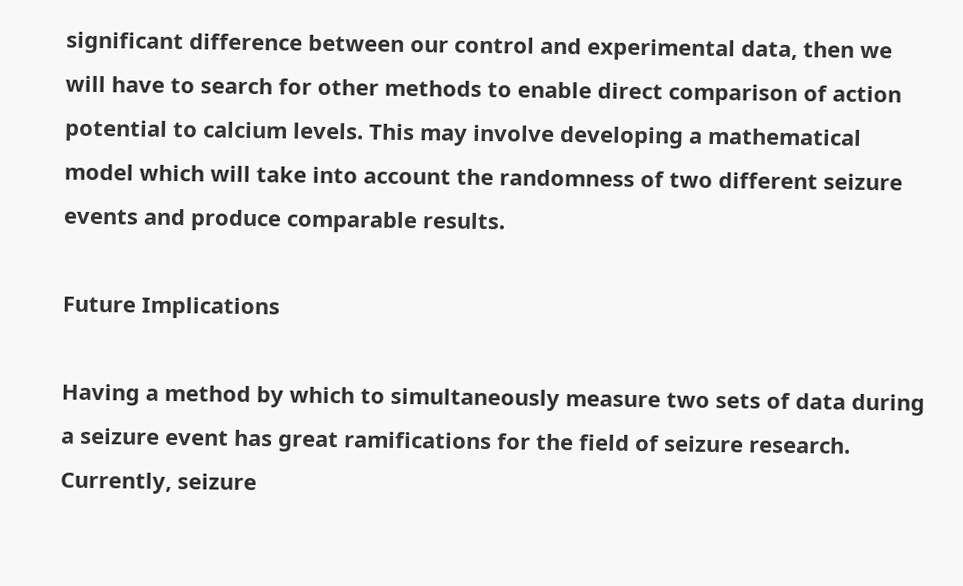significant difference between our control and experimental data, then we will have to search for other methods to enable direct comparison of action potential to calcium levels. This may involve developing a mathematical model which will take into account the randomness of two different seizure events and produce comparable results.

Future Implications

Having a method by which to simultaneously measure two sets of data during a seizure event has great ramifications for the field of seizure research. Currently, seizure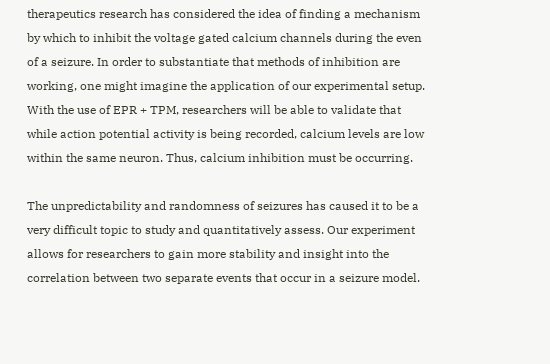therapeutics research has considered the idea of finding a mechanism by which to inhibit the voltage gated calcium channels during the even of a seizure. In order to substantiate that methods of inhibition are working, one might imagine the application of our experimental setup. With the use of EPR + TPM, researchers will be able to validate that while action potential activity is being recorded, calcium levels are low within the same neuron. Thus, calcium inhibition must be occurring.

The unpredictability and randomness of seizures has caused it to be a very difficult topic to study and quantitatively assess. Our experiment allows for researchers to gain more stability and insight into the correlation between two separate events that occur in a seizure model.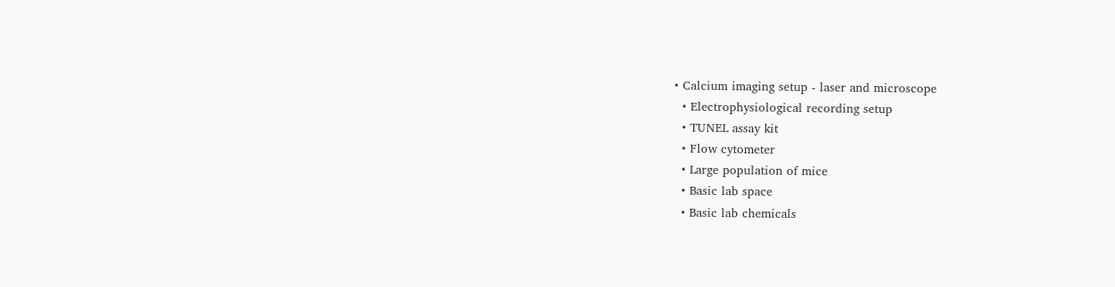• Calcium imaging setup - laser and microscope
  • Electrophysiological recording setup
  • TUNEL assay kit
  • Flow cytometer
  • Large population of mice
  • Basic lab space
  • Basic lab chemicals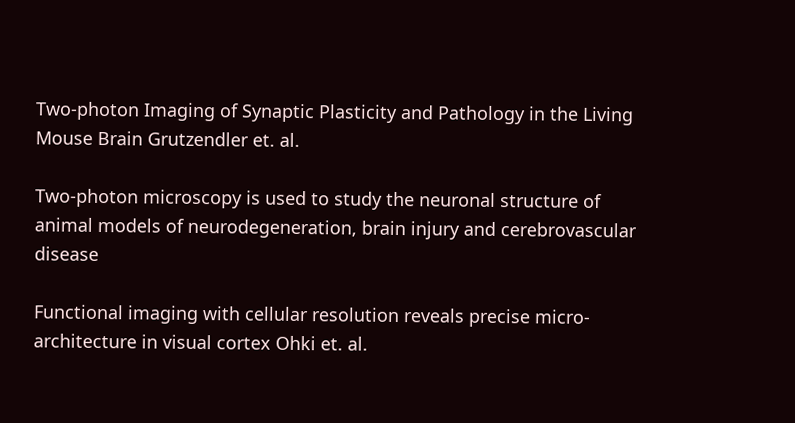Two-photon Imaging of Synaptic Plasticity and Pathology in the Living Mouse Brain Grutzendler et. al.

Two-photon microscopy is used to study the neuronal structure of animal models of neurodegeneration, brain injury and cerebrovascular disease

Functional imaging with cellular resolution reveals precise micro-architecture in visual cortex Ohki et. al.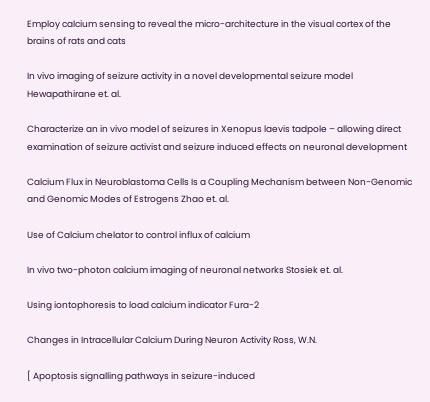Employ calcium sensing to reveal the micro-architecture in the visual cortex of the brains of rats and cats

In vivo imaging of seizure activity in a novel developmental seizure model Hewapathirane et. al.

Characterize an in vivo model of seizures in Xenopus laevis tadpole – allowing direct examination of seizure activist and seizure induced effects on neuronal development

Calcium Flux in Neuroblastoma Cells Is a Coupling Mechanism between Non-Genomic and Genomic Modes of Estrogens Zhao et. al.

Use of Calcium chelator to control influx of calcium

In vivo two-photon calcium imaging of neuronal networks Stosiek et. al.

Using iontophoresis to load calcium indicator Fura-2

Changes in Intracellular Calcium During Neuron Activity Ross, W.N.

[ Apoptosis signalling pathways in seizure-induced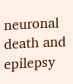neuronal death and epilepsy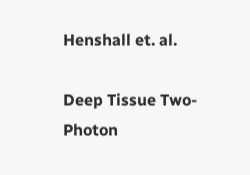Henshall et. al.

Deep Tissue Two-Photon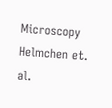Microscopy Helmchen et. al.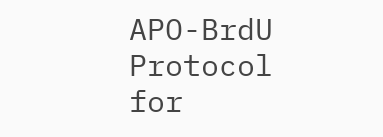APO-BrdU Protocol for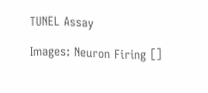TUNEL Assay

Images: Neuron Firing []